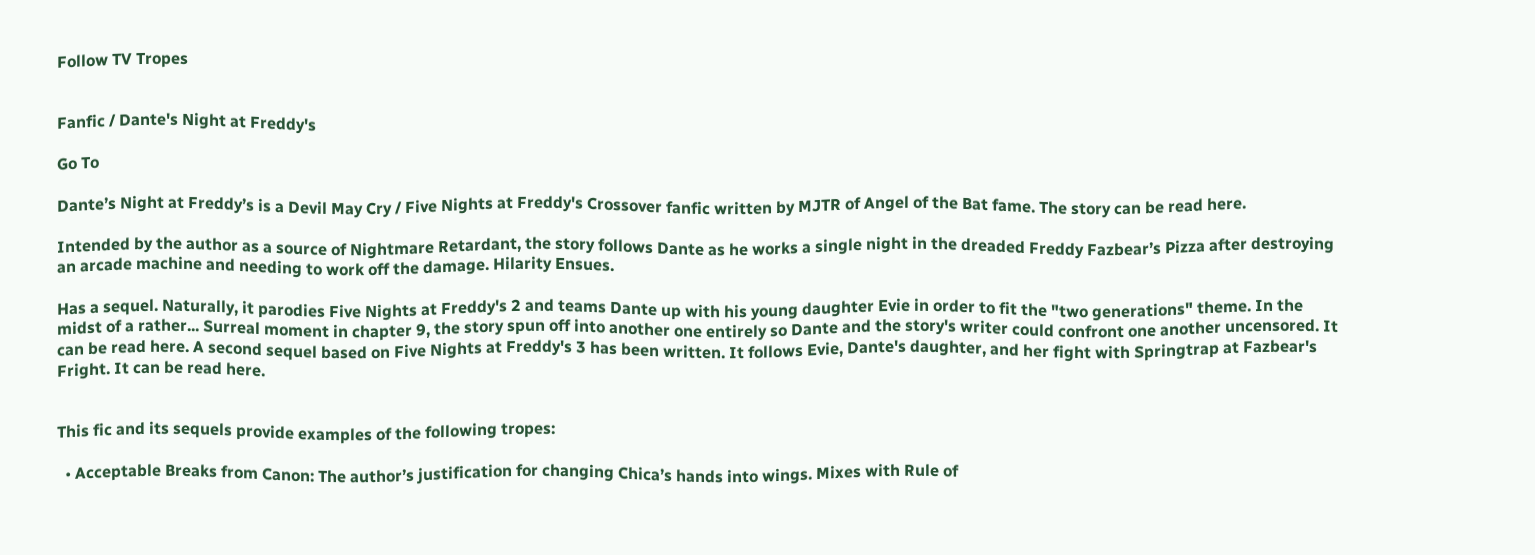Follow TV Tropes


Fanfic / Dante's Night at Freddy's

Go To

Dante’s Night at Freddy’s is a Devil May Cry / Five Nights at Freddy's Crossover fanfic written by MJTR of Angel of the Bat fame. The story can be read here.

Intended by the author as a source of Nightmare Retardant, the story follows Dante as he works a single night in the dreaded Freddy Fazbear’s Pizza after destroying an arcade machine and needing to work off the damage. Hilarity Ensues.

Has a sequel. Naturally, it parodies Five Nights at Freddy's 2 and teams Dante up with his young daughter Evie in order to fit the "two generations" theme. In the midst of a rather... Surreal moment in chapter 9, the story spun off into another one entirely so Dante and the story's writer could confront one another uncensored. It can be read here. A second sequel based on Five Nights at Freddy's 3 has been written. It follows Evie, Dante's daughter, and her fight with Springtrap at Fazbear's Fright. It can be read here.


This fic and its sequels provide examples of the following tropes:

  • Acceptable Breaks from Canon: The author’s justification for changing Chica’s hands into wings. Mixes with Rule of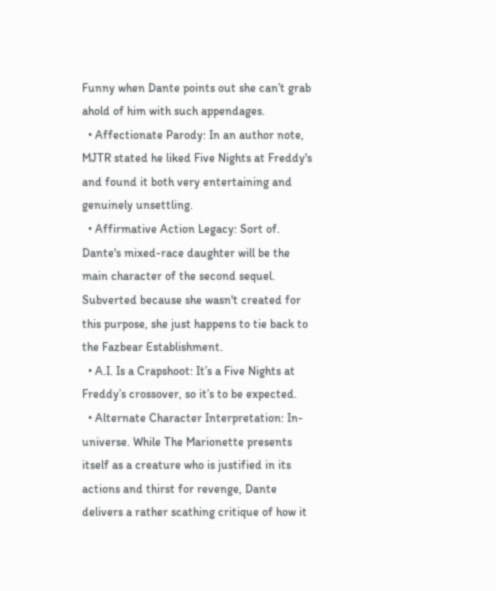Funny when Dante points out she can’t grab ahold of him with such appendages.
  • Affectionate Parody: In an author note, MJTR stated he liked Five Nights at Freddy's and found it both very entertaining and genuinely unsettling.
  • Affirmative Action Legacy: Sort of. Dante's mixed-race daughter will be the main character of the second sequel. Subverted because she wasn't created for this purpose, she just happens to tie back to the Fazbear Establishment.
  • A.I. Is a Crapshoot: It’s a Five Nights at Freddy’s crossover, so it’s to be expected.
  • Alternate Character Interpretation: In-universe. While The Marionette presents itself as a creature who is justified in its actions and thirst for revenge, Dante delivers a rather scathing critique of how it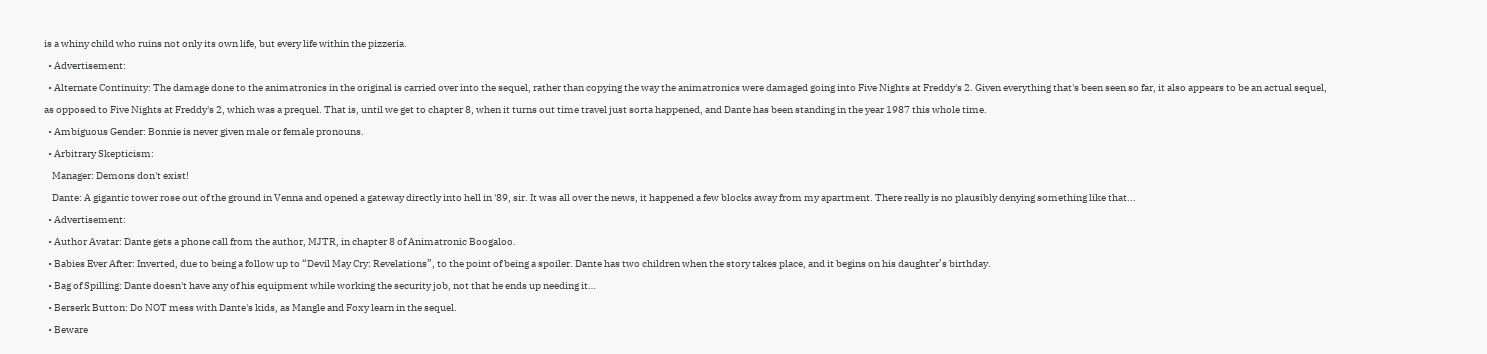is a whiny child who ruins not only its own life, but every life within the pizzeria.
  • Advertisement:
  • Alternate Continuity: The damage done to the animatronics in the original is carried over into the sequel, rather than copying the way the animatronics were damaged going into Five Nights at Freddy's 2. Given everything that's been seen so far, it also appears to be an actual sequel, as opposed to Five Nights at Freddy's 2, which was a prequel. That is, until we get to chapter 8, when it turns out time travel just sorta happened, and Dante has been standing in the year 1987 this whole time.
  • Ambiguous Gender: Bonnie is never given male or female pronouns.
  • Arbitrary Skepticism:
    Manager: Demons don't exist!
    Dante: A gigantic tower rose out of the ground in Venna and opened a gateway directly into hell in '89, sir. It was all over the news, it happened a few blocks away from my apartment. There really is no plausibly denying something like that...
  • Advertisement:
  • Author Avatar: Dante gets a phone call from the author, MJTR, in chapter 8 of Animatronic Boogaloo.
  • Babies Ever After: Inverted, due to being a follow up to “Devil May Cry: Revelations”, to the point of being a spoiler. Dante has two children when the story takes place, and it begins on his daughter’s birthday.
  • Bag of Spilling: Dante doesn't have any of his equipment while working the security job, not that he ends up needing it…
  • Berserk Button: Do NOT mess with Dante's kids, as Mangle and Foxy learn in the sequel.
  • Beware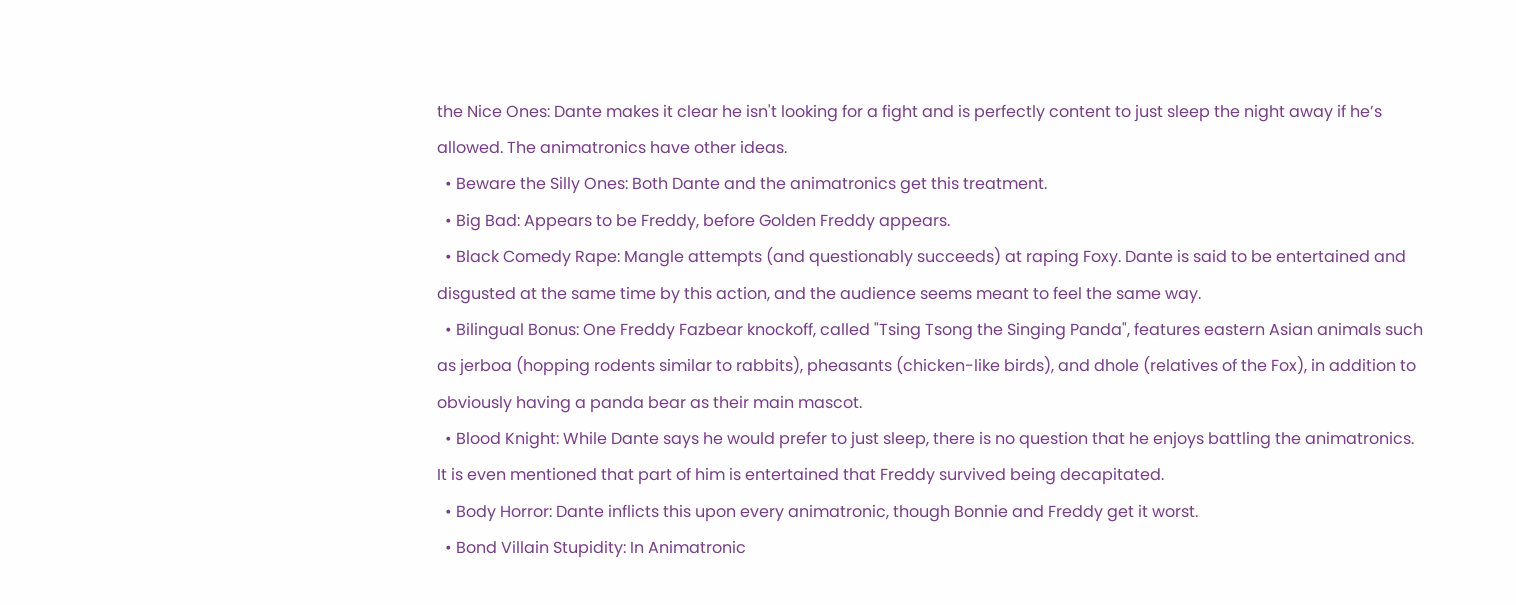the Nice Ones: Dante makes it clear he isn't looking for a fight and is perfectly content to just sleep the night away if he’s allowed. The animatronics have other ideas.
  • Beware the Silly Ones: Both Dante and the animatronics get this treatment.
  • Big Bad: Appears to be Freddy, before Golden Freddy appears.
  • Black Comedy Rape: Mangle attempts (and questionably succeeds) at raping Foxy. Dante is said to be entertained and disgusted at the same time by this action, and the audience seems meant to feel the same way.
  • Bilingual Bonus: One Freddy Fazbear knockoff, called "Tsing Tsong the Singing Panda", features eastern Asian animals such as jerboa (hopping rodents similar to rabbits), pheasants (chicken-like birds), and dhole (relatives of the Fox), in addition to obviously having a panda bear as their main mascot.
  • Blood Knight: While Dante says he would prefer to just sleep, there is no question that he enjoys battling the animatronics. It is even mentioned that part of him is entertained that Freddy survived being decapitated.
  • Body Horror: Dante inflicts this upon every animatronic, though Bonnie and Freddy get it worst.
  • Bond Villain Stupidity: In Animatronic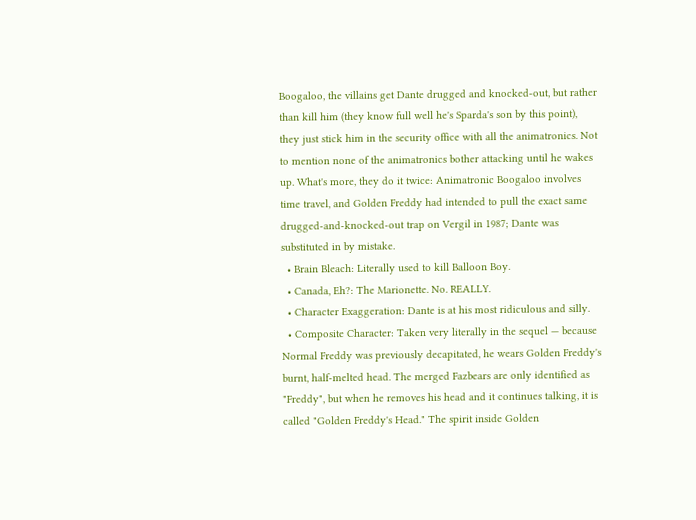Boogaloo, the villains get Dante drugged and knocked-out, but rather than kill him (they know full well he's Sparda's son by this point), they just stick him in the security office with all the animatronics. Not to mention none of the animatronics bother attacking until he wakes up. What's more, they do it twice: Animatronic Boogaloo involves time travel, and Golden Freddy had intended to pull the exact same drugged-and-knocked-out trap on Vergil in 1987; Dante was substituted in by mistake.
  • Brain Bleach: Literally used to kill Balloon Boy.
  • Canada, Eh?: The Marionette. No. REALLY.
  • Character Exaggeration: Dante is at his most ridiculous and silly.
  • Composite Character: Taken very literally in the sequel — because Normal Freddy was previously decapitated, he wears Golden Freddy's burnt, half-melted head. The merged Fazbears are only identified as "Freddy", but when he removes his head and it continues talking, it is called "Golden Freddy's Head." The spirit inside Golden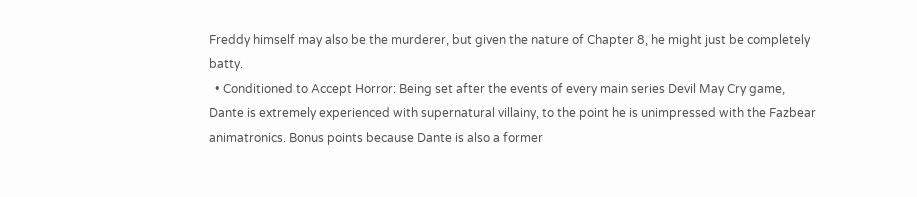Freddy himself may also be the murderer, but given the nature of Chapter 8, he might just be completely batty.
  • Conditioned to Accept Horror: Being set after the events of every main series Devil May Cry game, Dante is extremely experienced with supernatural villainy, to the point he is unimpressed with the Fazbear animatronics. Bonus points because Dante is also a former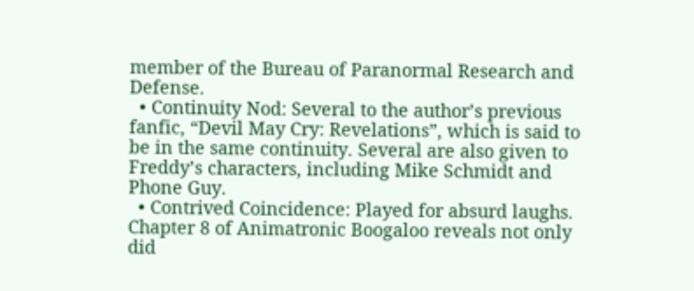member of the Bureau of Paranormal Research and Defense.
  • Continuity Nod: Several to the author’s previous fanfic, “Devil May Cry: Revelations”, which is said to be in the same continuity. Several are also given to Freddy’s characters, including Mike Schmidt and Phone Guy.
  • Contrived Coincidence: Played for absurd laughs. Chapter 8 of Animatronic Boogaloo reveals not only did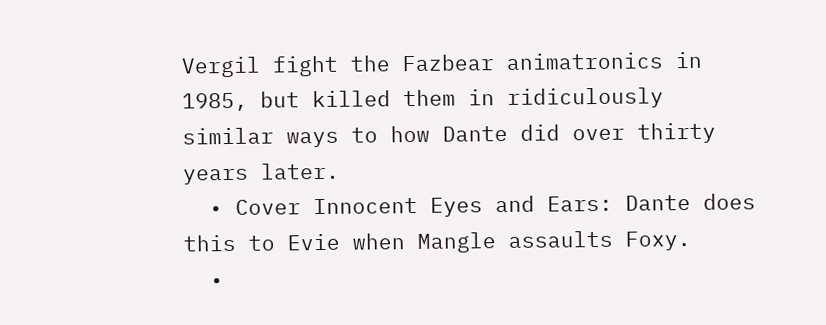Vergil fight the Fazbear animatronics in 1985, but killed them in ridiculously similar ways to how Dante did over thirty years later.
  • Cover Innocent Eyes and Ears: Dante does this to Evie when Mangle assaults Foxy.
  •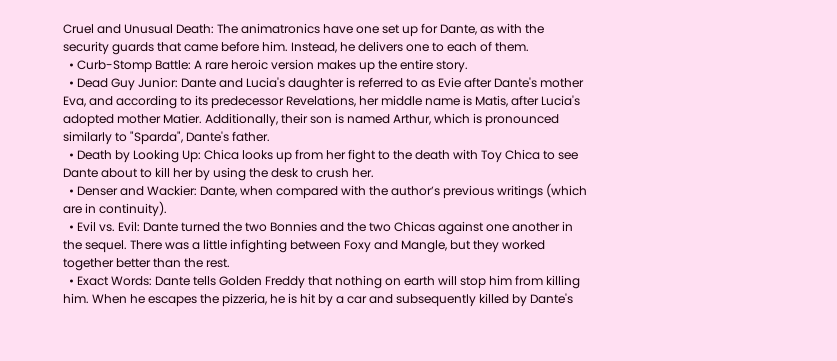Cruel and Unusual Death: The animatronics have one set up for Dante, as with the security guards that came before him. Instead, he delivers one to each of them.
  • Curb-Stomp Battle: A rare heroic version makes up the entire story.
  • Dead Guy Junior: Dante and Lucia's daughter is referred to as Evie after Dante's mother Eva, and according to its predecessor Revelations, her middle name is Matis, after Lucia's adopted mother Matier. Additionally, their son is named Arthur, which is pronounced similarly to "Sparda", Dante's father.
  • Death by Looking Up: Chica looks up from her fight to the death with Toy Chica to see Dante about to kill her by using the desk to crush her.
  • Denser and Wackier: Dante, when compared with the author’s previous writings (which are in continuity).
  • Evil vs. Evil: Dante turned the two Bonnies and the two Chicas against one another in the sequel. There was a little infighting between Foxy and Mangle, but they worked together better than the rest.
  • Exact Words: Dante tells Golden Freddy that nothing on earth will stop him from killing him. When he escapes the pizzeria, he is hit by a car and subsequently killed by Dante's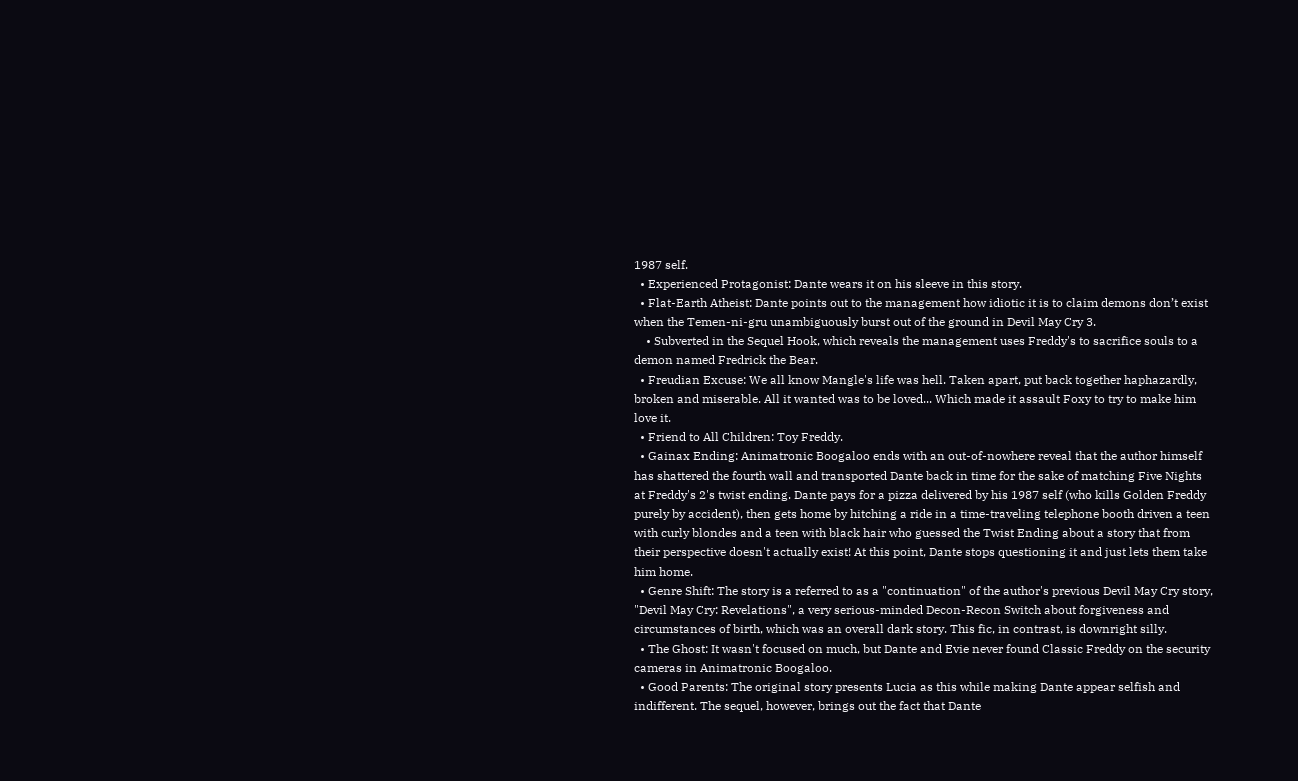1987 self.
  • Experienced Protagonist: Dante wears it on his sleeve in this story.
  • Flat-Earth Atheist: Dante points out to the management how idiotic it is to claim demons don’t exist when the Temen-ni-gru unambiguously burst out of the ground in Devil May Cry 3.
    • Subverted in the Sequel Hook, which reveals the management uses Freddy's to sacrifice souls to a demon named Fredrick the Bear.
  • Freudian Excuse: We all know Mangle's life was hell. Taken apart, put back together haphazardly, broken and miserable. All it wanted was to be loved... Which made it assault Foxy to try to make him love it.
  • Friend to All Children: Toy Freddy.
  • Gainax Ending: Animatronic Boogaloo ends with an out-of-nowhere reveal that the author himself has shattered the fourth wall and transported Dante back in time for the sake of matching Five Nights at Freddy's 2's twist ending. Dante pays for a pizza delivered by his 1987 self (who kills Golden Freddy purely by accident), then gets home by hitching a ride in a time-traveling telephone booth driven a teen with curly blondes and a teen with black hair who guessed the Twist Ending about a story that from their perspective doesn't actually exist! At this point, Dante stops questioning it and just lets them take him home.
  • Genre Shift: The story is a referred to as a "continuation" of the author's previous Devil May Cry story, "Devil May Cry: Revelations", a very serious-minded Decon-Recon Switch about forgiveness and circumstances of birth, which was an overall dark story. This fic, in contrast, is downright silly.
  • The Ghost: It wasn't focused on much, but Dante and Evie never found Classic Freddy on the security cameras in Animatronic Boogaloo.
  • Good Parents: The original story presents Lucia as this while making Dante appear selfish and indifferent. The sequel, however, brings out the fact that Dante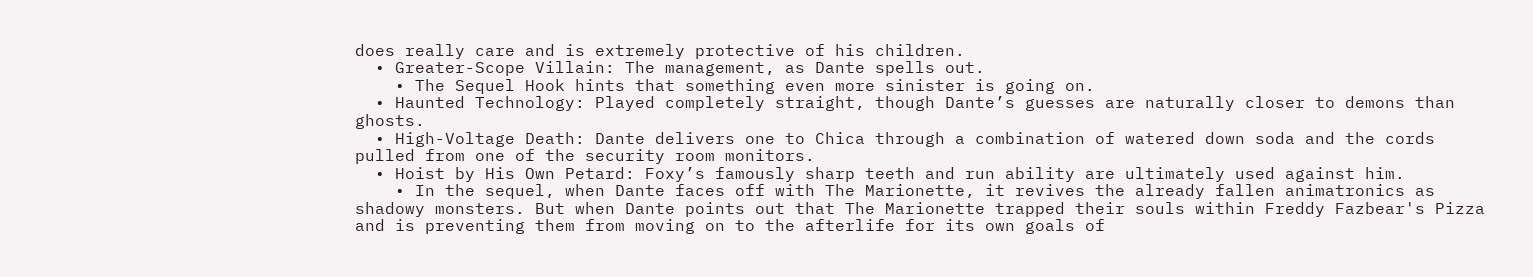does really care and is extremely protective of his children.
  • Greater-Scope Villain: The management, as Dante spells out.
    • The Sequel Hook hints that something even more sinister is going on.
  • Haunted Technology: Played completely straight, though Dante’s guesses are naturally closer to demons than ghosts.
  • High-Voltage Death: Dante delivers one to Chica through a combination of watered down soda and the cords pulled from one of the security room monitors.
  • Hoist by His Own Petard: Foxy’s famously sharp teeth and run ability are ultimately used against him.
    • In the sequel, when Dante faces off with The Marionette, it revives the already fallen animatronics as shadowy monsters. But when Dante points out that The Marionette trapped their souls within Freddy Fazbear's Pizza and is preventing them from moving on to the afterlife for its own goals of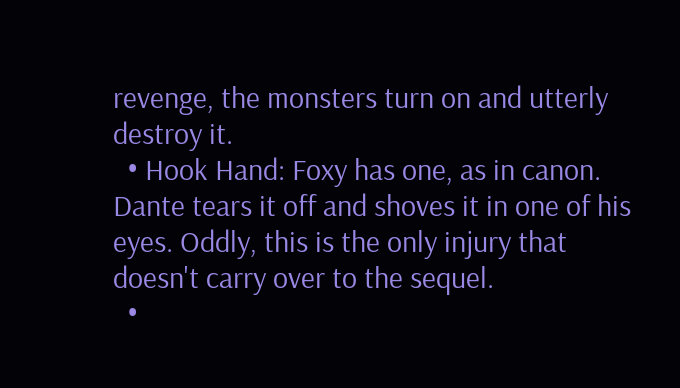revenge, the monsters turn on and utterly destroy it.
  • Hook Hand: Foxy has one, as in canon. Dante tears it off and shoves it in one of his eyes. Oddly, this is the only injury that doesn't carry over to the sequel.
  •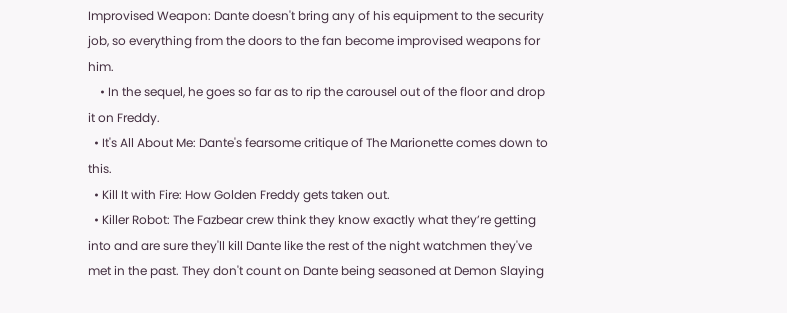Improvised Weapon: Dante doesn't bring any of his equipment to the security job, so everything from the doors to the fan become improvised weapons for him.
    • In the sequel, he goes so far as to rip the carousel out of the floor and drop it on Freddy.
  • It's All About Me: Dante's fearsome critique of The Marionette comes down to this.
  • Kill It with Fire: How Golden Freddy gets taken out.
  • Killer Robot: The Fazbear crew think they know exactly what they’re getting into and are sure they'll kill Dante like the rest of the night watchmen they've met in the past. They don't count on Dante being seasoned at Demon Slaying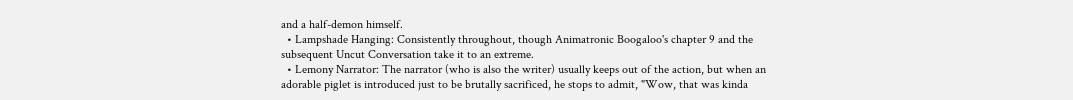and a half-demon himself.
  • Lampshade Hanging: Consistently throughout, though Animatronic Boogaloo's chapter 9 and the subsequent Uncut Conversation take it to an extreme.
  • Lemony Narrator: The narrator (who is also the writer) usually keeps out of the action, but when an adorable piglet is introduced just to be brutally sacrificed, he stops to admit, "Wow, that was kinda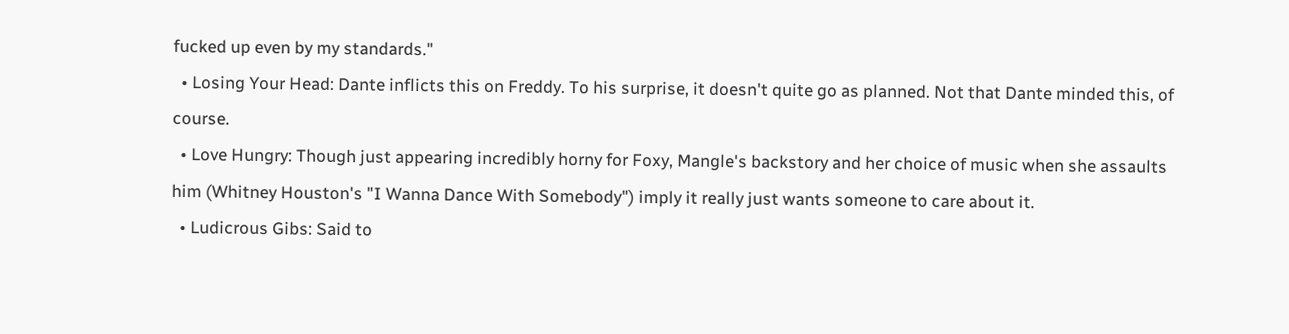fucked up even by my standards."
  • Losing Your Head: Dante inflicts this on Freddy. To his surprise, it doesn't quite go as planned. Not that Dante minded this, of course.
  • Love Hungry: Though just appearing incredibly horny for Foxy, Mangle's backstory and her choice of music when she assaults him (Whitney Houston's "I Wanna Dance With Somebody") imply it really just wants someone to care about it.
  • Ludicrous Gibs: Said to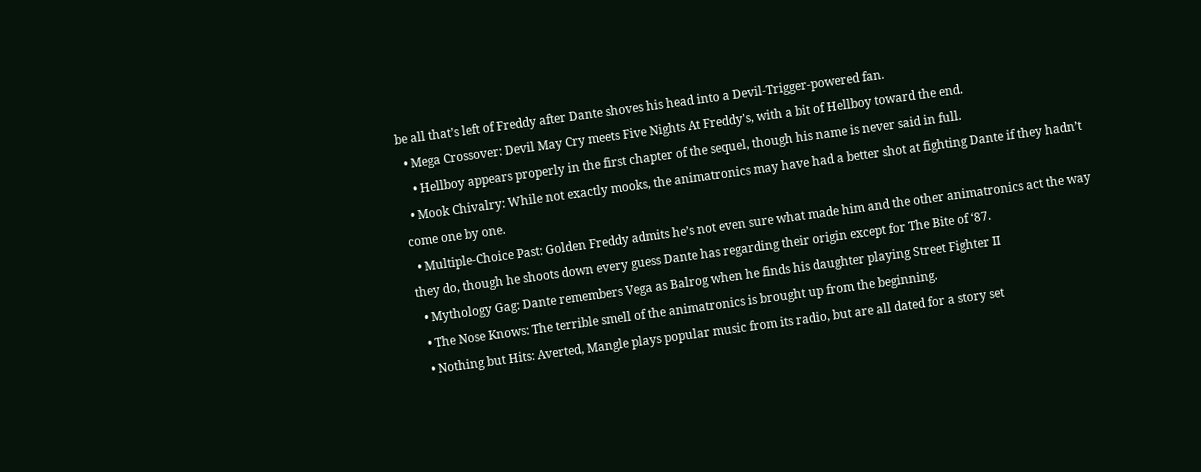be all that’s left of Freddy after Dante shoves his head into a Devil-Trigger-powered fan.
  • Mega Crossover: Devil May Cry meets Five Nights At Freddy's, with a bit of Hellboy toward the end.
    • Hellboy appears properly in the first chapter of the sequel, though his name is never said in full.
  • Mook Chivalry: While not exactly mooks, the animatronics may have had a better shot at fighting Dante if they hadn’t come one by one.
  • Multiple-Choice Past: Golden Freddy admits he’s not even sure what made him and the other animatronics act the way they do, though he shoots down every guess Dante has regarding their origin except for The Bite of ‘87.
  • Mythology Gag: Dante remembers Vega as Balrog when he finds his daughter playing Street Fighter II
  • The Nose Knows: The terrible smell of the animatronics is brought up from the beginning.
  • Nothing but Hits: Averted, Mangle plays popular music from its radio, but are all dated for a story set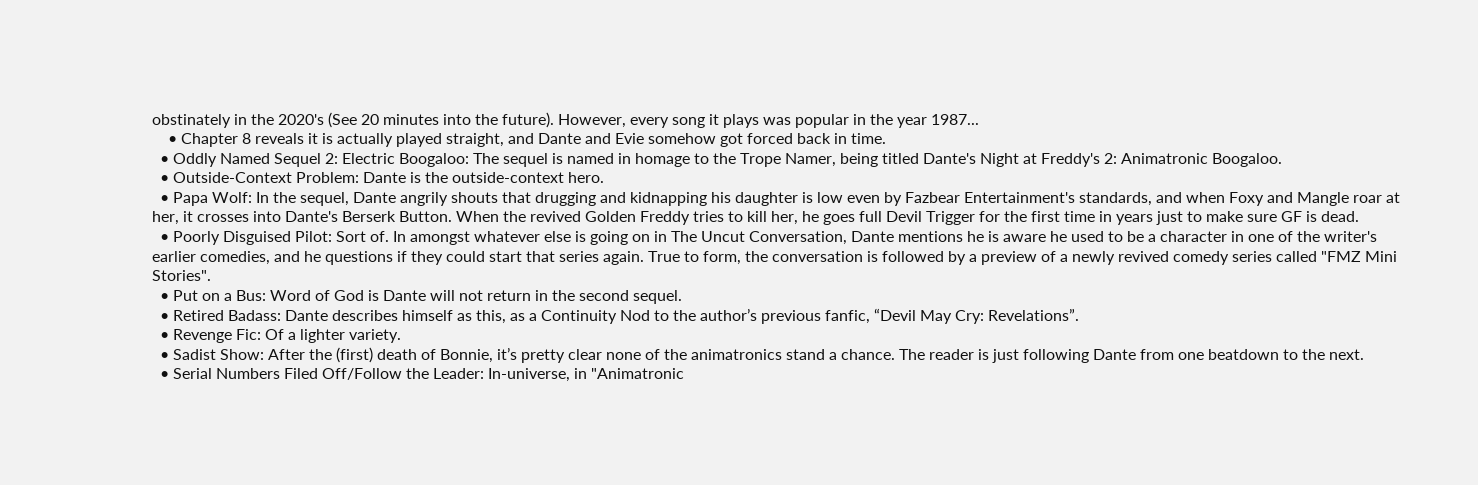obstinately in the 2020's (See 20 minutes into the future). However, every song it plays was popular in the year 1987...
    • Chapter 8 reveals it is actually played straight, and Dante and Evie somehow got forced back in time.
  • Oddly Named Sequel 2: Electric Boogaloo: The sequel is named in homage to the Trope Namer, being titled Dante's Night at Freddy's 2: Animatronic Boogaloo.
  • Outside-Context Problem: Dante is the outside-context hero.
  • Papa Wolf: In the sequel, Dante angrily shouts that drugging and kidnapping his daughter is low even by Fazbear Entertainment's standards, and when Foxy and Mangle roar at her, it crosses into Dante's Berserk Button. When the revived Golden Freddy tries to kill her, he goes full Devil Trigger for the first time in years just to make sure GF is dead.
  • Poorly Disguised Pilot: Sort of. In amongst whatever else is going on in The Uncut Conversation, Dante mentions he is aware he used to be a character in one of the writer's earlier comedies, and he questions if they could start that series again. True to form, the conversation is followed by a preview of a newly revived comedy series called "FMZ Mini Stories".
  • Put on a Bus: Word of God is Dante will not return in the second sequel.
  • Retired Badass: Dante describes himself as this, as a Continuity Nod to the author’s previous fanfic, “Devil May Cry: Revelations”.
  • Revenge Fic: Of a lighter variety.
  • Sadist Show: After the (first) death of Bonnie, it’s pretty clear none of the animatronics stand a chance. The reader is just following Dante from one beatdown to the next.
  • Serial Numbers Filed Off/Follow the Leader: In-universe, in "Animatronic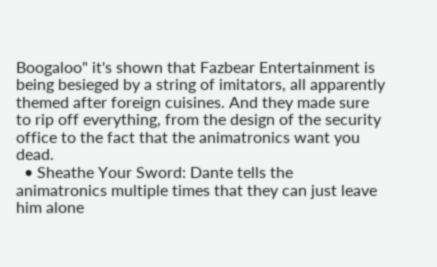Boogaloo" it's shown that Fazbear Entertainment is being besieged by a string of imitators, all apparently themed after foreign cuisines. And they made sure to rip off everything, from the design of the security office to the fact that the animatronics want you dead.
  • Sheathe Your Sword: Dante tells the animatronics multiple times that they can just leave him alone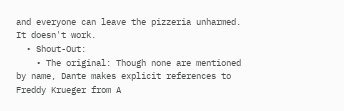and everyone can leave the pizzeria unharmed. It doesn't work.
  • Shout-Out:
    • The original: Though none are mentioned by name, Dante makes explicit references to Freddy Krueger from A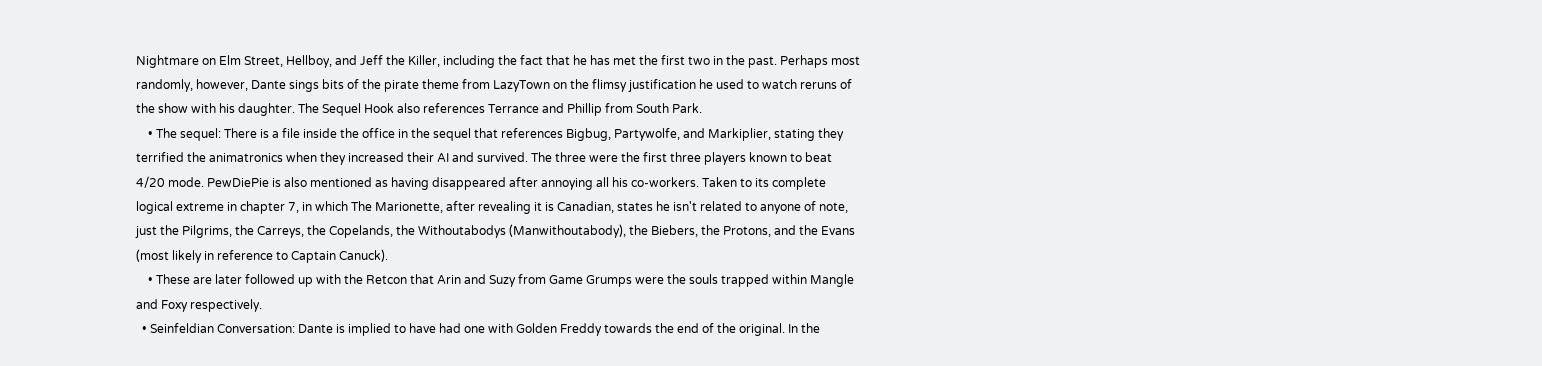Nightmare on Elm Street, Hellboy, and Jeff the Killer, including the fact that he has met the first two in the past. Perhaps most randomly, however, Dante sings bits of the pirate theme from LazyTown on the flimsy justification he used to watch reruns of the show with his daughter. The Sequel Hook also references Terrance and Phillip from South Park.
    • The sequel: There is a file inside the office in the sequel that references Bigbug, Partywolfe, and Markiplier, stating they terrified the animatronics when they increased their AI and survived. The three were the first three players known to beat 4/20 mode. PewDiePie is also mentioned as having disappeared after annoying all his co-workers. Taken to its complete logical extreme in chapter 7, in which The Marionette, after revealing it is Canadian, states he isn't related to anyone of note, just the Pilgrims, the Carreys, the Copelands, the Withoutabodys (Manwithoutabody), the Biebers, the Protons, and the Evans (most likely in reference to Captain Canuck).
    • These are later followed up with the Retcon that Arin and Suzy from Game Grumps were the souls trapped within Mangle and Foxy respectively.
  • Seinfeldian Conversation: Dante is implied to have had one with Golden Freddy towards the end of the original. In the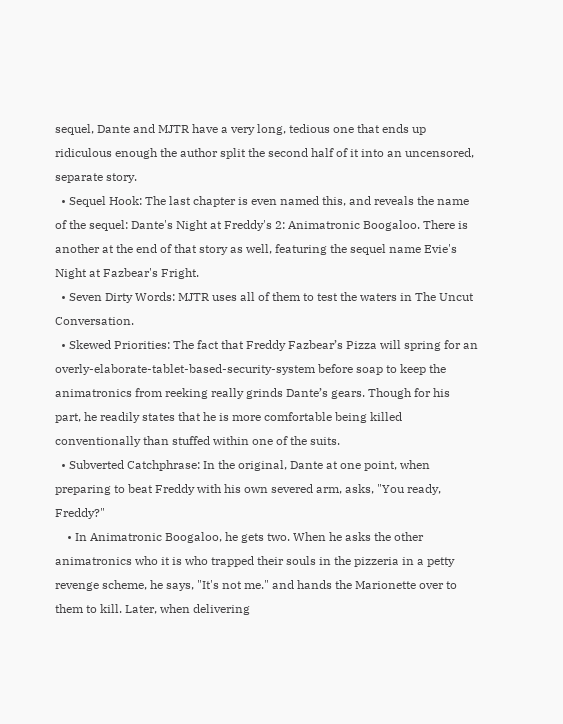sequel, Dante and MJTR have a very long, tedious one that ends up ridiculous enough the author split the second half of it into an uncensored, separate story.
  • Sequel Hook: The last chapter is even named this, and reveals the name of the sequel: Dante's Night at Freddy's 2: Animatronic Boogaloo. There is another at the end of that story as well, featuring the sequel name Evie's Night at Fazbear's Fright.
  • Seven Dirty Words: MJTR uses all of them to test the waters in The Uncut Conversation.
  • Skewed Priorities: The fact that Freddy Fazbear’s Pizza will spring for an overly-elaborate-tablet-based-security-system before soap to keep the animatronics from reeking really grinds Dante’s gears. Though for his part, he readily states that he is more comfortable being killed conventionally than stuffed within one of the suits.
  • Subverted Catchphrase: In the original, Dante at one point, when preparing to beat Freddy with his own severed arm, asks, "You ready, Freddy?"
    • In Animatronic Boogaloo, he gets two. When he asks the other animatronics who it is who trapped their souls in the pizzeria in a petty revenge scheme, he says, "It's not me." and hands the Marionette over to them to kill. Later, when delivering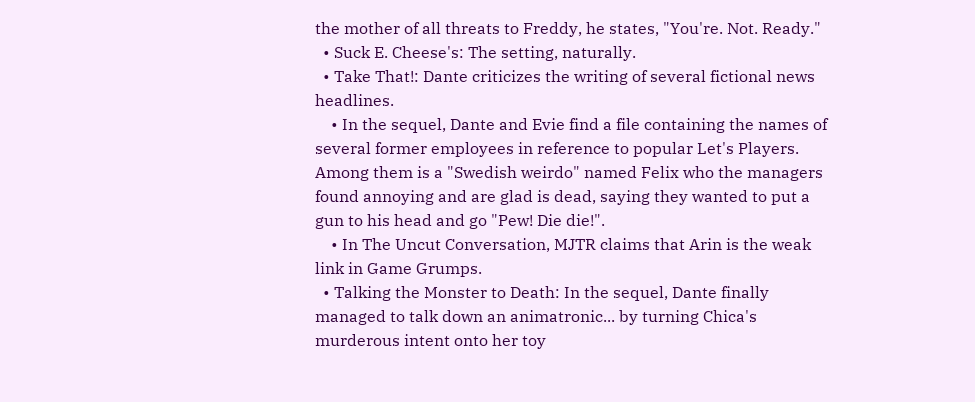the mother of all threats to Freddy, he states, "You're. Not. Ready."
  • Suck E. Cheese's: The setting, naturally.
  • Take That!: Dante criticizes the writing of several fictional news headlines.
    • In the sequel, Dante and Evie find a file containing the names of several former employees in reference to popular Let's Players. Among them is a "Swedish weirdo" named Felix who the managers found annoying and are glad is dead, saying they wanted to put a gun to his head and go "Pew! Die die!".
    • In The Uncut Conversation, MJTR claims that Arin is the weak link in Game Grumps.
  • Talking the Monster to Death: In the sequel, Dante finally managed to talk down an animatronic... by turning Chica's murderous intent onto her toy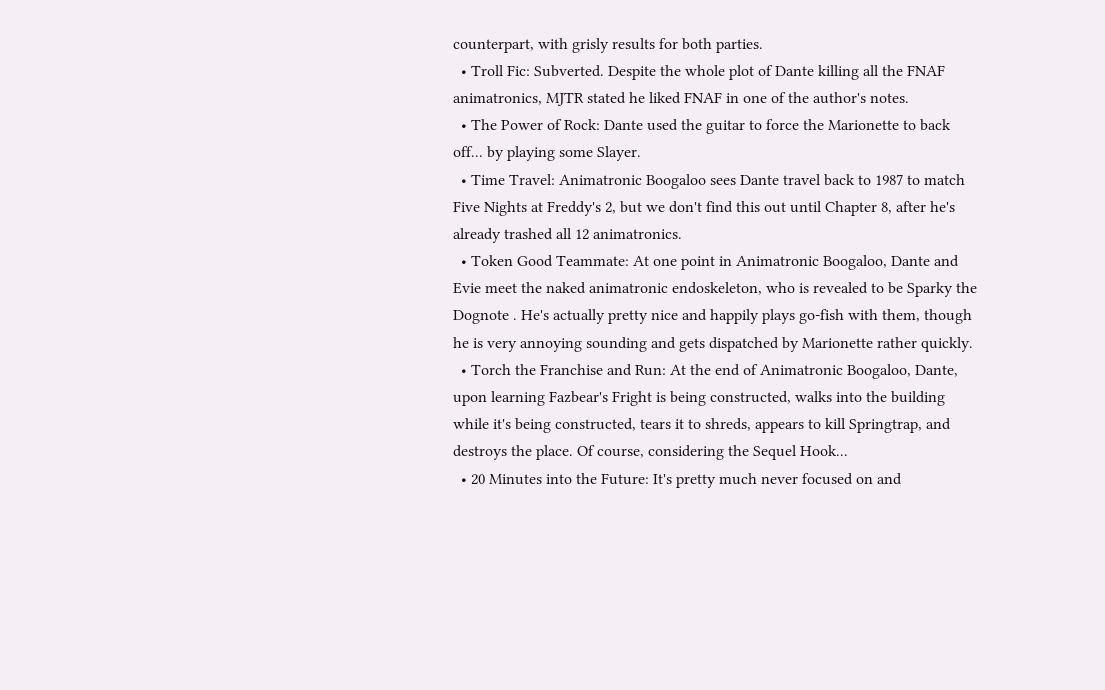counterpart, with grisly results for both parties.
  • Troll Fic: Subverted. Despite the whole plot of Dante killing all the FNAF animatronics, MJTR stated he liked FNAF in one of the author's notes.
  • The Power of Rock: Dante used the guitar to force the Marionette to back off... by playing some Slayer.
  • Time Travel: Animatronic Boogaloo sees Dante travel back to 1987 to match Five Nights at Freddy's 2, but we don't find this out until Chapter 8, after he's already trashed all 12 animatronics.
  • Token Good Teammate: At one point in Animatronic Boogaloo, Dante and Evie meet the naked animatronic endoskeleton, who is revealed to be Sparky the Dognote . He's actually pretty nice and happily plays go-fish with them, though he is very annoying sounding and gets dispatched by Marionette rather quickly.
  • Torch the Franchise and Run: At the end of Animatronic Boogaloo, Dante, upon learning Fazbear's Fright is being constructed, walks into the building while it's being constructed, tears it to shreds, appears to kill Springtrap, and destroys the place. Of course, considering the Sequel Hook...
  • 20 Minutes into the Future: It's pretty much never focused on and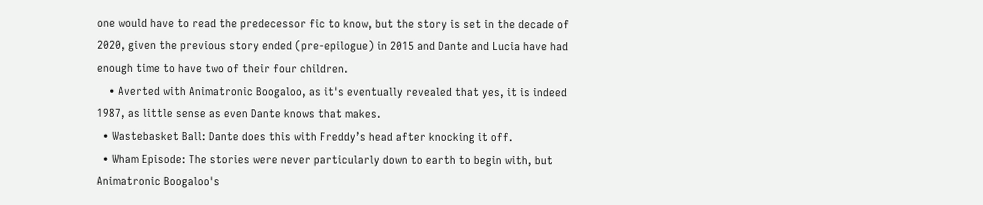one would have to read the predecessor fic to know, but the story is set in the decade of 2020, given the previous story ended (pre-epilogue) in 2015 and Dante and Lucia have had enough time to have two of their four children.
    • Averted with Animatronic Boogaloo, as it's eventually revealed that yes, it is indeed 1987, as little sense as even Dante knows that makes.
  • Wastebasket Ball: Dante does this with Freddy’s head after knocking it off.
  • Wham Episode: The stories were never particularly down to earth to begin with, but Animatronic Boogaloo's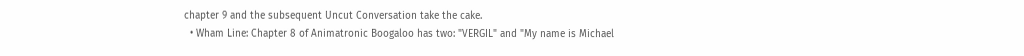chapter 9 and the subsequent Uncut Conversation take the cake.
  • Wham Line: Chapter 8 of Animatronic Boogaloo has two: "VERGIL" and "My name is Michael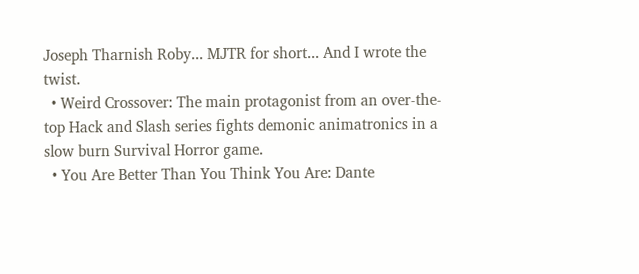Joseph Tharnish Roby... MJTR for short... And I wrote the twist.
  • Weird Crossover: The main protagonist from an over-the-top Hack and Slash series fights demonic animatronics in a slow burn Survival Horror game.
  • You Are Better Than You Think You Are: Dante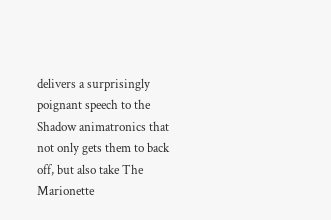delivers a surprisingly poignant speech to the Shadow animatronics that not only gets them to back off, but also take The Marionette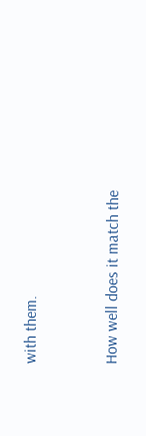with them.


How well does it match the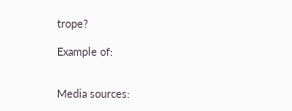trope?

Example of:


Media sources: